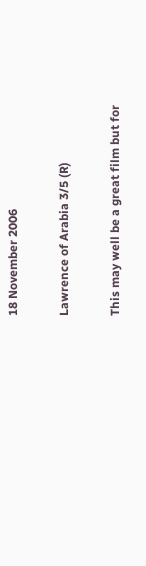18 November 2006

Lawrence of Arabia 3/5 (R)

This may well be a great film but for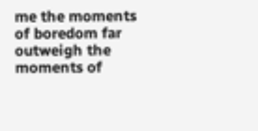me the moments of boredom far outweigh the moments of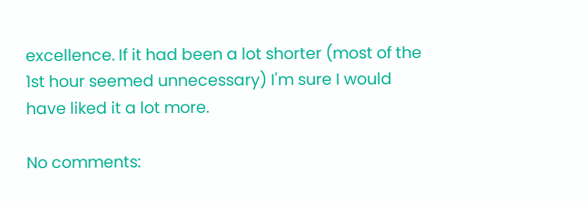excellence. If it had been a lot shorter (most of the 1st hour seemed unnecessary) I'm sure I would have liked it a lot more.

No comments: